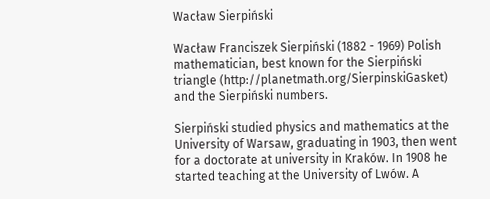Wacław Sierpiński

Wacław Franciszek Sierpiński (1882 - 1969) Polish mathematician, best known for the Sierpiński triangle (http://planetmath.org/SierpinskiGasket) and the Sierpiński numbers.

Sierpiński studied physics and mathematics at the University of Warsaw, graduating in 1903, then went for a doctorate at university in Kraków. In 1908 he started teaching at the University of Lwów. A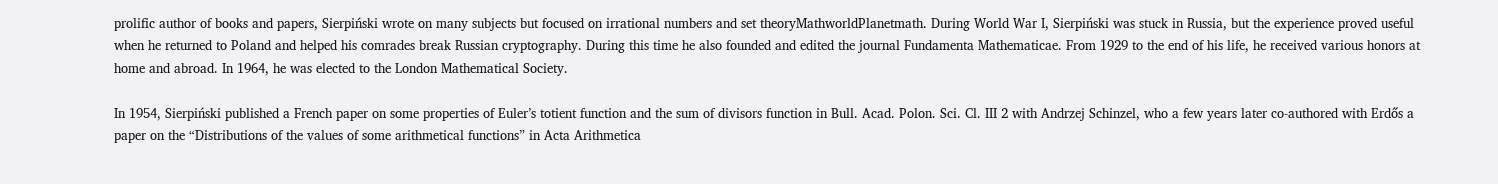prolific author of books and papers, Sierpiński wrote on many subjects but focused on irrational numbers and set theoryMathworldPlanetmath. During World War I, Sierpiński was stuck in Russia, but the experience proved useful when he returned to Poland and helped his comrades break Russian cryptography. During this time he also founded and edited the journal Fundamenta Mathematicae. From 1929 to the end of his life, he received various honors at home and abroad. In 1964, he was elected to the London Mathematical Society.

In 1954, Sierpiński published a French paper on some properties of Euler’s totient function and the sum of divisors function in Bull. Acad. Polon. Sci. Cl. III 2 with Andrzej Schinzel, who a few years later co-authored with Erdős a paper on the “Distributions of the values of some arithmetical functions” in Acta Arithmetica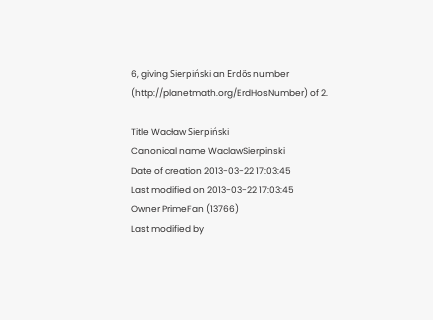6, giving Sierpiński an Erdős number (http://planetmath.org/ErdHosNumber) of 2.

Title Wacław Sierpiński
Canonical name WaclawSierpinski
Date of creation 2013-03-22 17:03:45
Last modified on 2013-03-22 17:03:45
Owner PrimeFan (13766)
Last modified by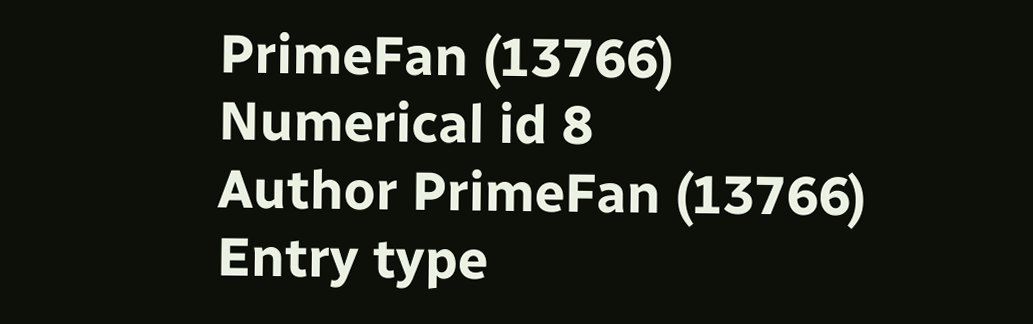PrimeFan (13766)
Numerical id 8
Author PrimeFan (13766)
Entry type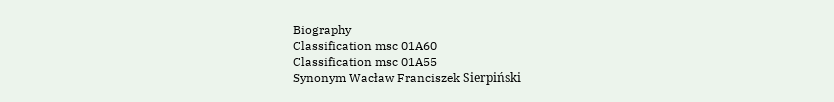Biography
Classification msc 01A60
Classification msc 01A55
Synonym Wacław Franciszek Sierpiński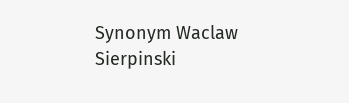Synonym Waclaw Sierpinski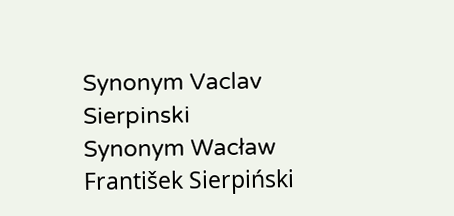Synonym Vaclav Sierpinski
Synonym Wacław František Sierpiński